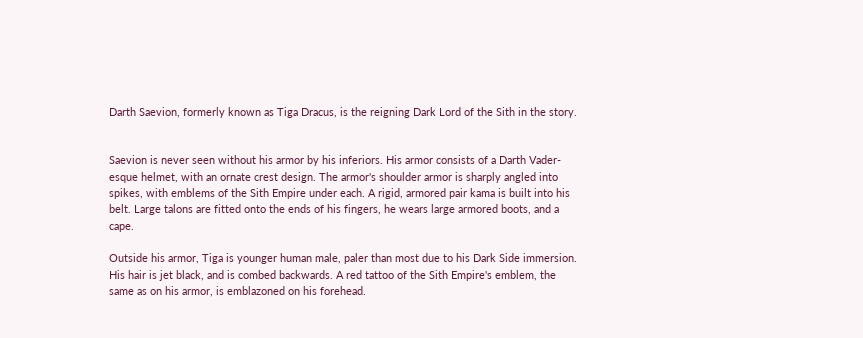Darth Saevion, formerly known as Tiga Dracus, is the reigning Dark Lord of the Sith in the story.


Saevion is never seen without his armor by his inferiors. His armor consists of a Darth Vader-esque helmet, with an ornate crest design. The armor's shoulder armor is sharply angled into spikes, with emblems of the Sith Empire under each. A rigid, armored pair kama is built into his belt. Large talons are fitted onto the ends of his fingers, he wears large armored boots, and a cape.

Outside his armor, Tiga is younger human male, paler than most due to his Dark Side immersion. His hair is jet black, and is combed backwards. A red tattoo of the Sith Empire's emblem, the same as on his armor, is emblazoned on his forehead.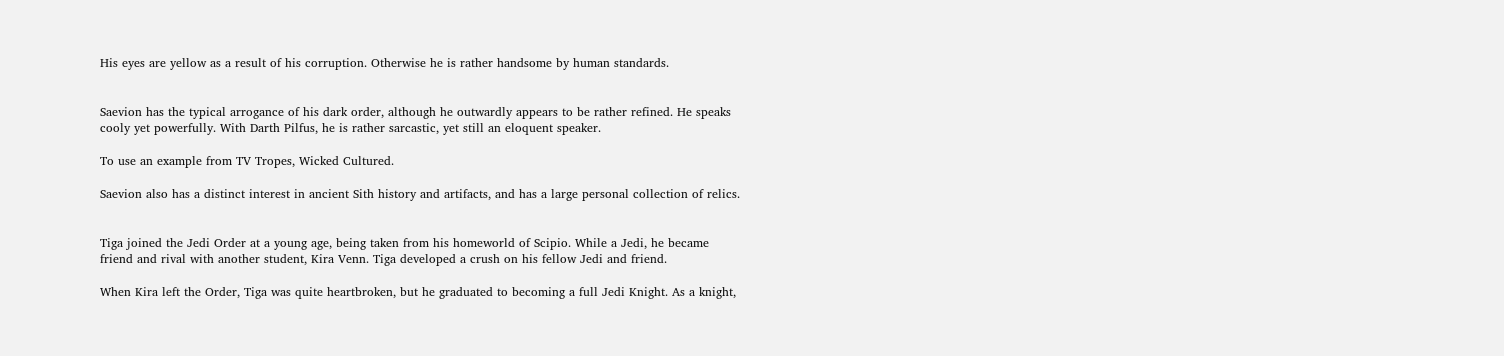His eyes are yellow as a result of his corruption. Otherwise he is rather handsome by human standards.


Saevion has the typical arrogance of his dark order, although he outwardly appears to be rather refined. He speaks cooly yet powerfully. With Darth Pilfus, he is rather sarcastic, yet still an eloquent speaker.

To use an example from TV Tropes, Wicked Cultured.

Saevion also has a distinct interest in ancient Sith history and artifacts, and has a large personal collection of relics.


Tiga joined the Jedi Order at a young age, being taken from his homeworld of Scipio. While a Jedi, he became friend and rival with another student, Kira Venn. Tiga developed a crush on his fellow Jedi and friend.

When Kira left the Order, Tiga was quite heartbroken, but he graduated to becoming a full Jedi Knight. As a knight,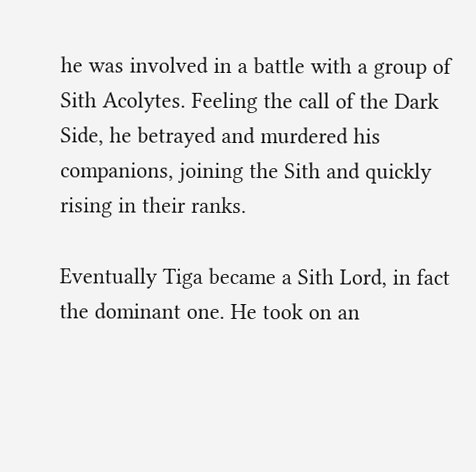he was involved in a battle with a group of Sith Acolytes. Feeling the call of the Dark Side, he betrayed and murdered his companions, joining the Sith and quickly rising in their ranks.

Eventually Tiga became a Sith Lord, in fact the dominant one. He took on an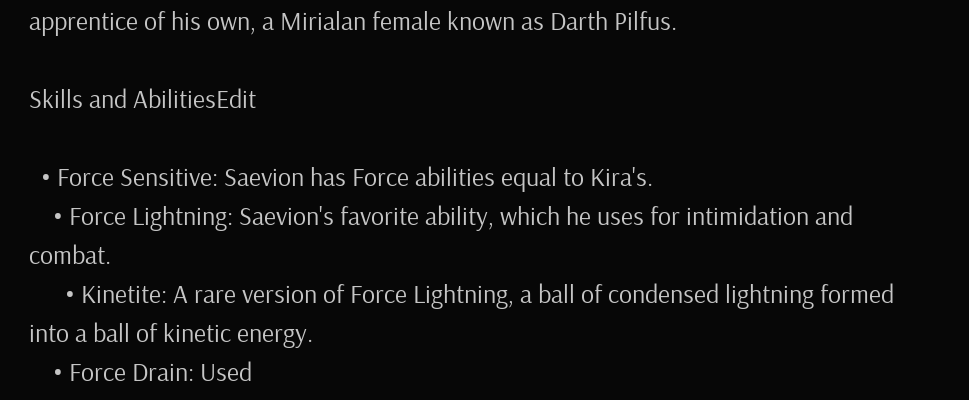apprentice of his own, a Mirialan female known as Darth Pilfus.

Skills and AbilitiesEdit

  • Force Sensitive: Saevion has Force abilities equal to Kira's.
    • Force Lightning: Saevion's favorite ability, which he uses for intimidation and combat.
      • Kinetite: A rare version of Force Lightning, a ball of condensed lightning formed into a ball of kinetic energy.
    • Force Drain: Used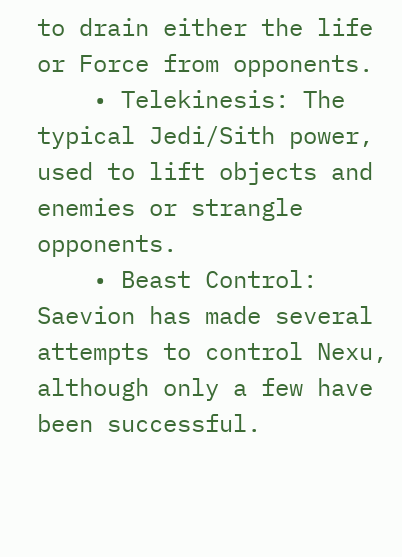to drain either the life or Force from opponents.
    • Telekinesis: The typical Jedi/Sith power, used to lift objects and enemies or strangle opponents.
    • Beast Control: Saevion has made several attempts to control Nexu, although only a few have been successful.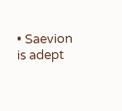• Saevion is adept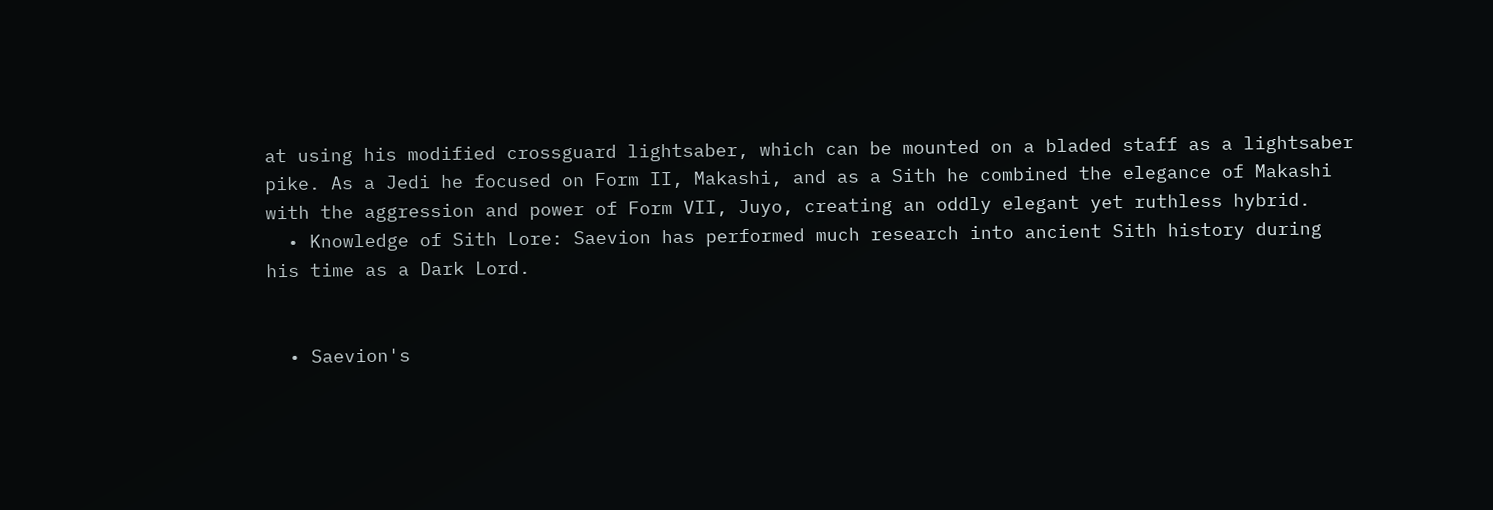at using his modified crossguard lightsaber, which can be mounted on a bladed staff as a lightsaber pike. As a Jedi he focused on Form II, Makashi, and as a Sith he combined the elegance of Makashi with the aggression and power of Form VII, Juyo, creating an oddly elegant yet ruthless hybrid.
  • Knowledge of Sith Lore: Saevion has performed much research into ancient Sith history during his time as a Dark Lord.


  • Saevion's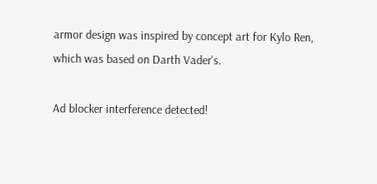armor design was inspired by concept art for Kylo Ren, which was based on Darth Vader's.

Ad blocker interference detected!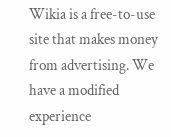Wikia is a free-to-use site that makes money from advertising. We have a modified experience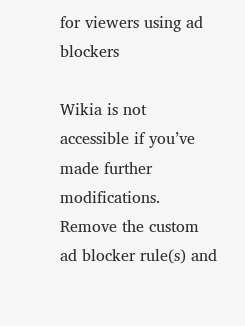for viewers using ad blockers

Wikia is not accessible if you’ve made further modifications. Remove the custom ad blocker rule(s) and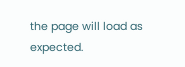the page will load as expected.